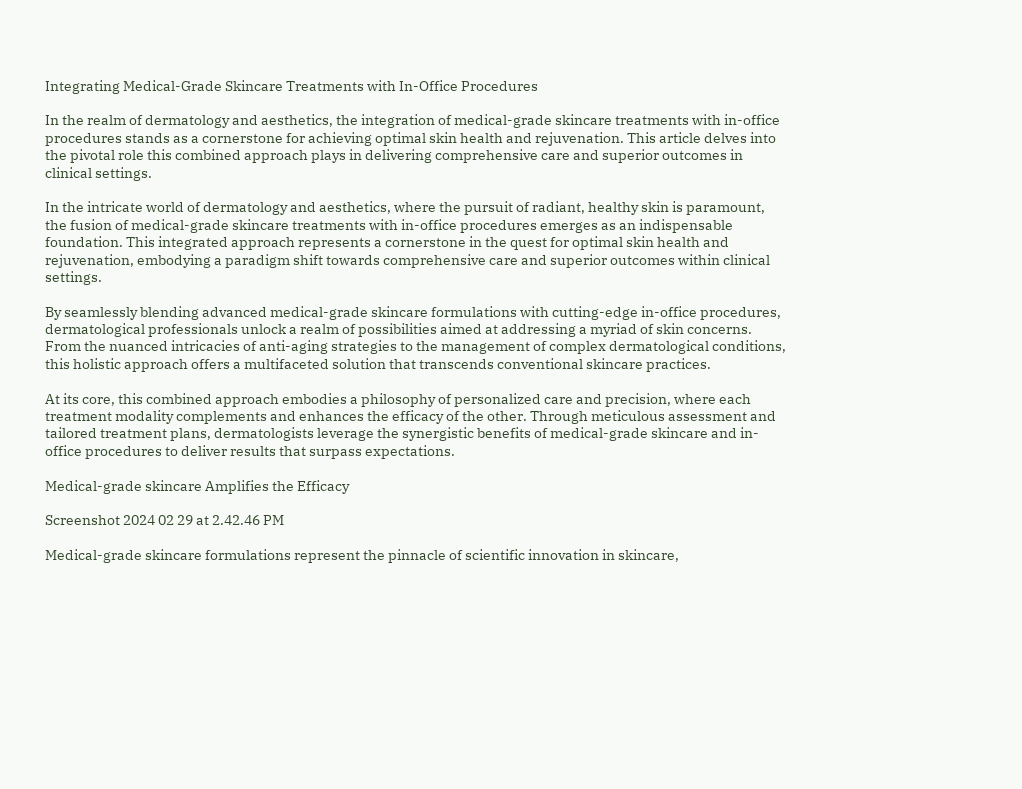Integrating Medical-Grade Skincare Treatments with In-Office Procedures

In the realm of dermatology and aesthetics, the integration of medical-grade skincare treatments with in-office procedures stands as a cornerstone for achieving optimal skin health and rejuvenation. This article delves into the pivotal role this combined approach plays in delivering comprehensive care and superior outcomes in clinical settings.

In the intricate world of dermatology and aesthetics, where the pursuit of radiant, healthy skin is paramount, the fusion of medical-grade skincare treatments with in-office procedures emerges as an indispensable foundation. This integrated approach represents a cornerstone in the quest for optimal skin health and rejuvenation, embodying a paradigm shift towards comprehensive care and superior outcomes within clinical settings.

By seamlessly blending advanced medical-grade skincare formulations with cutting-edge in-office procedures, dermatological professionals unlock a realm of possibilities aimed at addressing a myriad of skin concerns. From the nuanced intricacies of anti-aging strategies to the management of complex dermatological conditions, this holistic approach offers a multifaceted solution that transcends conventional skincare practices.

At its core, this combined approach embodies a philosophy of personalized care and precision, where each treatment modality complements and enhances the efficacy of the other. Through meticulous assessment and tailored treatment plans, dermatologists leverage the synergistic benefits of medical-grade skincare and in-office procedures to deliver results that surpass expectations.

Medical-grade skincare Amplifies the Efficacy

Screenshot 2024 02 29 at 2.42.46 PM

Medical-grade skincare formulations represent the pinnacle of scientific innovation in skincare,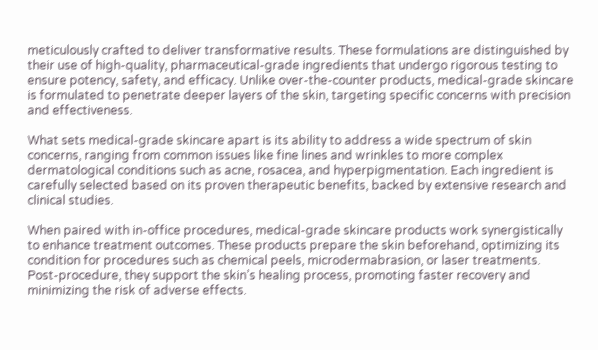meticulously crafted to deliver transformative results. These formulations are distinguished by their use of high-quality, pharmaceutical-grade ingredients that undergo rigorous testing to ensure potency, safety, and efficacy. Unlike over-the-counter products, medical-grade skincare is formulated to penetrate deeper layers of the skin, targeting specific concerns with precision and effectiveness.

What sets medical-grade skincare apart is its ability to address a wide spectrum of skin concerns, ranging from common issues like fine lines and wrinkles to more complex dermatological conditions such as acne, rosacea, and hyperpigmentation. Each ingredient is carefully selected based on its proven therapeutic benefits, backed by extensive research and clinical studies.

When paired with in-office procedures, medical-grade skincare products work synergistically to enhance treatment outcomes. These products prepare the skin beforehand, optimizing its condition for procedures such as chemical peels, microdermabrasion, or laser treatments. Post-procedure, they support the skin’s healing process, promoting faster recovery and minimizing the risk of adverse effects.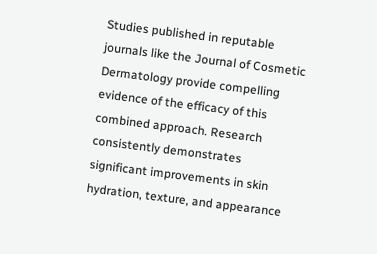Studies published in reputable journals like the Journal of Cosmetic Dermatology provide compelling evidence of the efficacy of this combined approach. Research consistently demonstrates significant improvements in skin hydration, texture, and appearance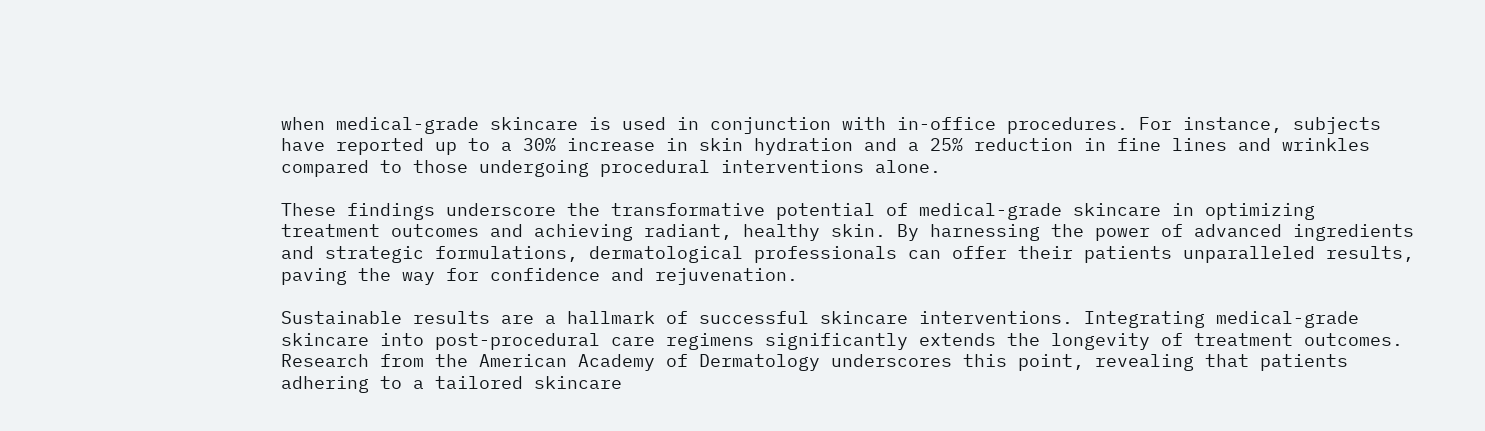when medical-grade skincare is used in conjunction with in-office procedures. For instance, subjects have reported up to a 30% increase in skin hydration and a 25% reduction in fine lines and wrinkles compared to those undergoing procedural interventions alone.

These findings underscore the transformative potential of medical-grade skincare in optimizing treatment outcomes and achieving radiant, healthy skin. By harnessing the power of advanced ingredients and strategic formulations, dermatological professionals can offer their patients unparalleled results, paving the way for confidence and rejuvenation.

Sustainable results are a hallmark of successful skincare interventions. Integrating medical-grade skincare into post-procedural care regimens significantly extends the longevity of treatment outcomes. Research from the American Academy of Dermatology underscores this point, revealing that patients adhering to a tailored skincare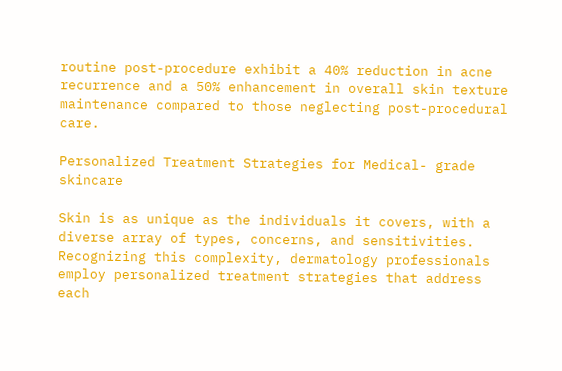routine post-procedure exhibit a 40% reduction in acne recurrence and a 50% enhancement in overall skin texture maintenance compared to those neglecting post-procedural care.

Personalized Treatment Strategies for Medical- grade skincare

Skin is as unique as the individuals it covers, with a diverse array of types, concerns, and sensitivities. Recognizing this complexity, dermatology professionals employ personalized treatment strategies that address each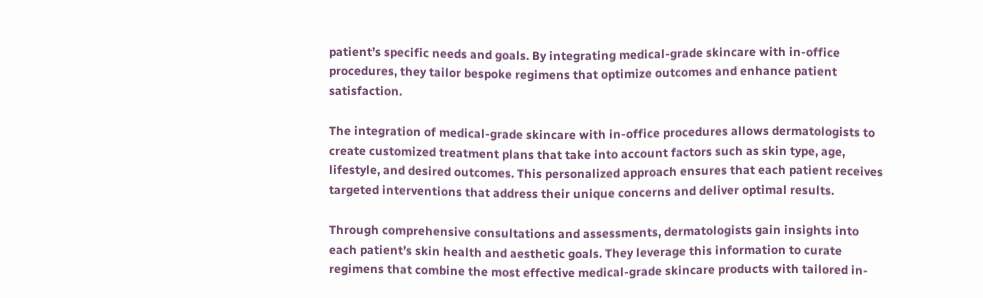patient’s specific needs and goals. By integrating medical-grade skincare with in-office procedures, they tailor bespoke regimens that optimize outcomes and enhance patient satisfaction.

The integration of medical-grade skincare with in-office procedures allows dermatologists to create customized treatment plans that take into account factors such as skin type, age, lifestyle, and desired outcomes. This personalized approach ensures that each patient receives targeted interventions that address their unique concerns and deliver optimal results.

Through comprehensive consultations and assessments, dermatologists gain insights into each patient’s skin health and aesthetic goals. They leverage this information to curate regimens that combine the most effective medical-grade skincare products with tailored in-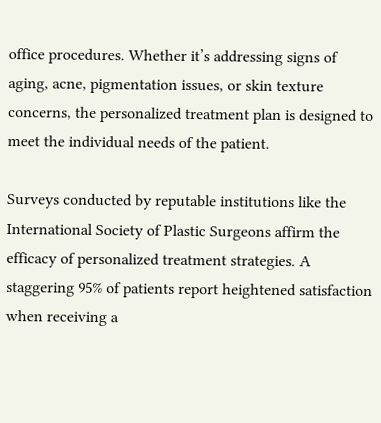office procedures. Whether it’s addressing signs of aging, acne, pigmentation issues, or skin texture concerns, the personalized treatment plan is designed to meet the individual needs of the patient.

Surveys conducted by reputable institutions like the International Society of Plastic Surgeons affirm the efficacy of personalized treatment strategies. A staggering 95% of patients report heightened satisfaction when receiving a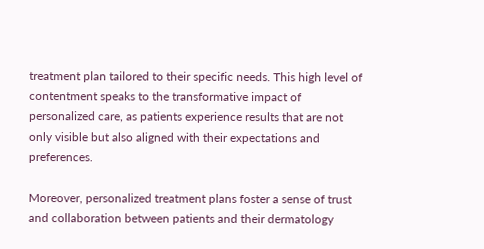treatment plan tailored to their specific needs. This high level of contentment speaks to the transformative impact of personalized care, as patients experience results that are not only visible but also aligned with their expectations and preferences.

Moreover, personalized treatment plans foster a sense of trust and collaboration between patients and their dermatology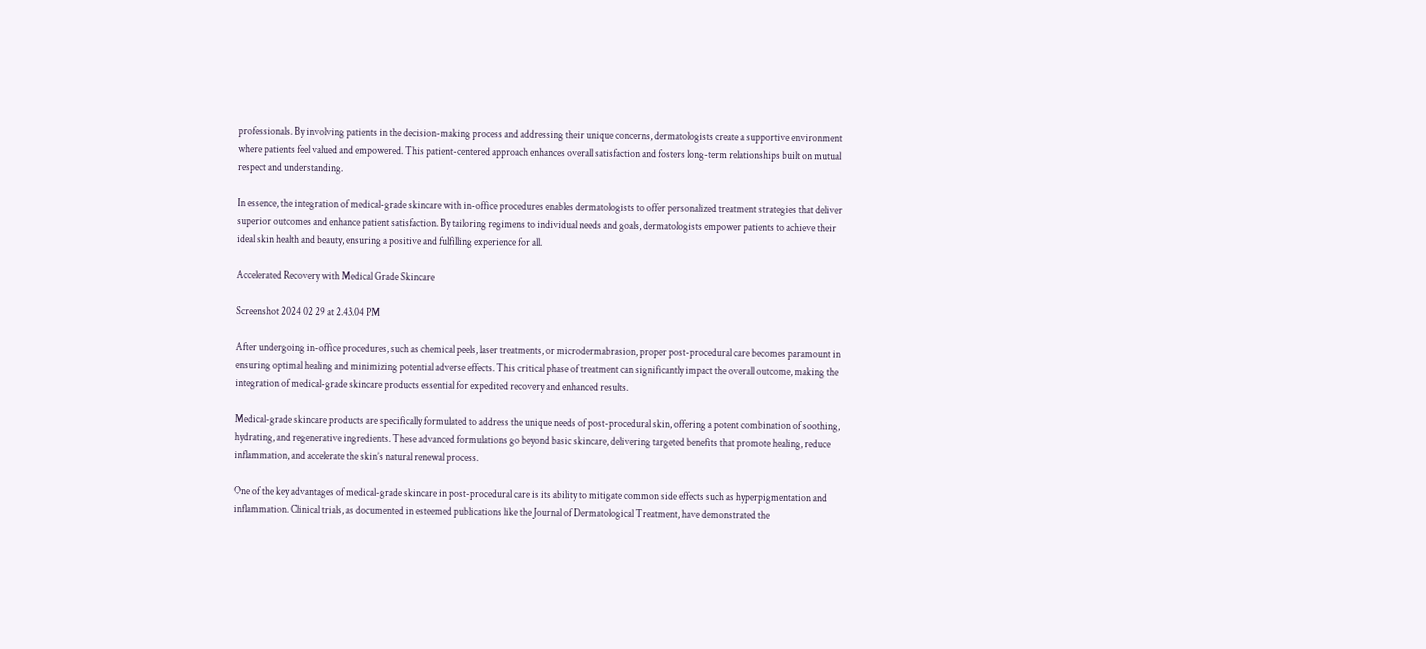professionals. By involving patients in the decision-making process and addressing their unique concerns, dermatologists create a supportive environment where patients feel valued and empowered. This patient-centered approach enhances overall satisfaction and fosters long-term relationships built on mutual respect and understanding.

In essence, the integration of medical-grade skincare with in-office procedures enables dermatologists to offer personalized treatment strategies that deliver superior outcomes and enhance patient satisfaction. By tailoring regimens to individual needs and goals, dermatologists empower patients to achieve their ideal skin health and beauty, ensuring a positive and fulfilling experience for all.

Accelerated Recovery with Medical Grade Skincare

Screenshot 2024 02 29 at 2.43.04 PM

After undergoing in-office procedures, such as chemical peels, laser treatments, or microdermabrasion, proper post-procedural care becomes paramount in ensuring optimal healing and minimizing potential adverse effects. This critical phase of treatment can significantly impact the overall outcome, making the integration of medical-grade skincare products essential for expedited recovery and enhanced results.

Medical-grade skincare products are specifically formulated to address the unique needs of post-procedural skin, offering a potent combination of soothing, hydrating, and regenerative ingredients. These advanced formulations go beyond basic skincare, delivering targeted benefits that promote healing, reduce inflammation, and accelerate the skin’s natural renewal process.

One of the key advantages of medical-grade skincare in post-procedural care is its ability to mitigate common side effects such as hyperpigmentation and inflammation. Clinical trials, as documented in esteemed publications like the Journal of Dermatological Treatment, have demonstrated the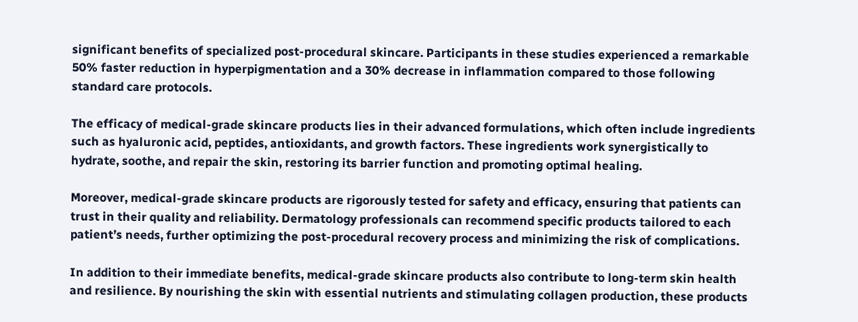significant benefits of specialized post-procedural skincare. Participants in these studies experienced a remarkable 50% faster reduction in hyperpigmentation and a 30% decrease in inflammation compared to those following standard care protocols.

The efficacy of medical-grade skincare products lies in their advanced formulations, which often include ingredients such as hyaluronic acid, peptides, antioxidants, and growth factors. These ingredients work synergistically to hydrate, soothe, and repair the skin, restoring its barrier function and promoting optimal healing.

Moreover, medical-grade skincare products are rigorously tested for safety and efficacy, ensuring that patients can trust in their quality and reliability. Dermatology professionals can recommend specific products tailored to each patient’s needs, further optimizing the post-procedural recovery process and minimizing the risk of complications.

In addition to their immediate benefits, medical-grade skincare products also contribute to long-term skin health and resilience. By nourishing the skin with essential nutrients and stimulating collagen production, these products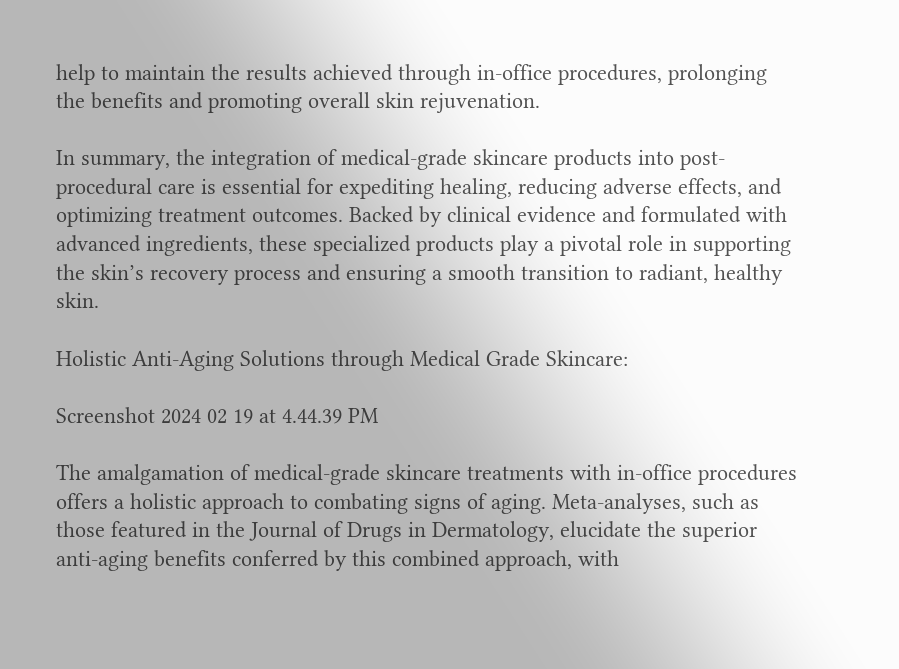help to maintain the results achieved through in-office procedures, prolonging the benefits and promoting overall skin rejuvenation.

In summary, the integration of medical-grade skincare products into post-procedural care is essential for expediting healing, reducing adverse effects, and optimizing treatment outcomes. Backed by clinical evidence and formulated with advanced ingredients, these specialized products play a pivotal role in supporting the skin’s recovery process and ensuring a smooth transition to radiant, healthy skin.

Holistic Anti-Aging Solutions through Medical Grade Skincare:

Screenshot 2024 02 19 at 4.44.39 PM

The amalgamation of medical-grade skincare treatments with in-office procedures offers a holistic approach to combating signs of aging. Meta-analyses, such as those featured in the Journal of Drugs in Dermatology, elucidate the superior anti-aging benefits conferred by this combined approach, with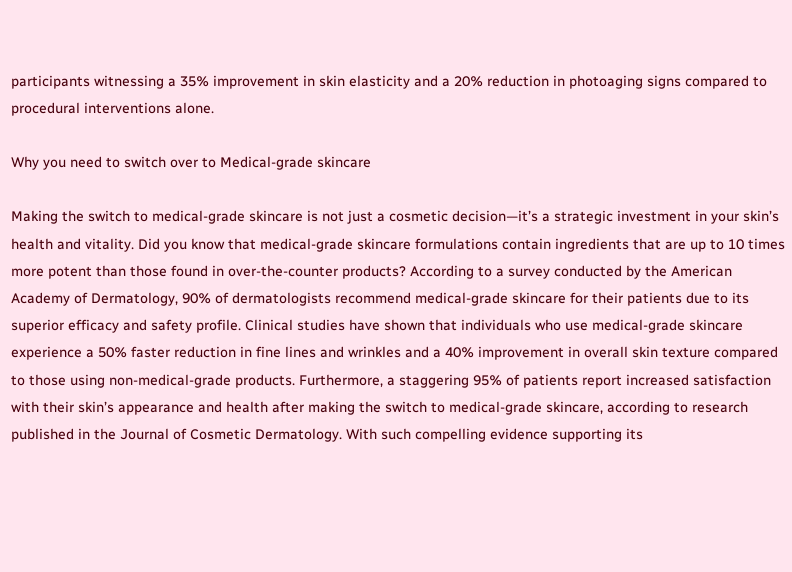participants witnessing a 35% improvement in skin elasticity and a 20% reduction in photoaging signs compared to procedural interventions alone.

Why you need to switch over to Medical-grade skincare

Making the switch to medical-grade skincare is not just a cosmetic decision—it’s a strategic investment in your skin’s health and vitality. Did you know that medical-grade skincare formulations contain ingredients that are up to 10 times more potent than those found in over-the-counter products? According to a survey conducted by the American Academy of Dermatology, 90% of dermatologists recommend medical-grade skincare for their patients due to its superior efficacy and safety profile. Clinical studies have shown that individuals who use medical-grade skincare experience a 50% faster reduction in fine lines and wrinkles and a 40% improvement in overall skin texture compared to those using non-medical-grade products. Furthermore, a staggering 95% of patients report increased satisfaction with their skin’s appearance and health after making the switch to medical-grade skincare, according to research published in the Journal of Cosmetic Dermatology. With such compelling evidence supporting its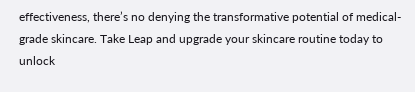effectiveness, there’s no denying the transformative potential of medical-grade skincare. Take Leap and upgrade your skincare routine today to unlock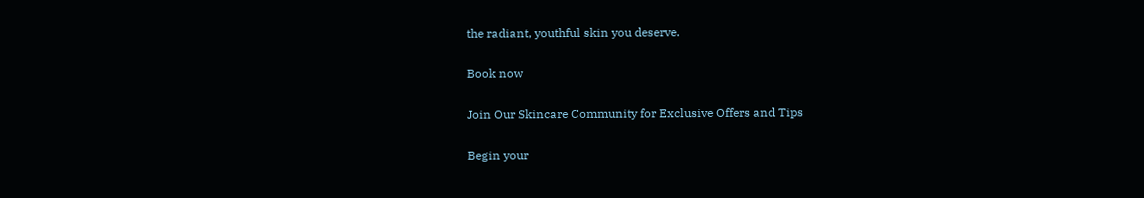the radiant, youthful skin you deserve.

Book now

Join Our Skincare Community for Exclusive Offers and Tips

Begin your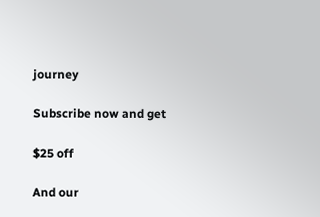journey

Subscribe now and get

$25 off

And our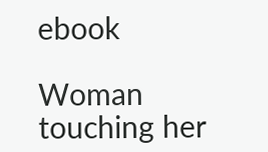ebook

Woman touching her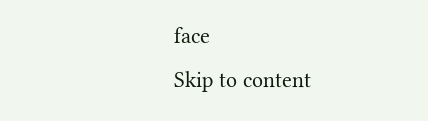face
Skip to content